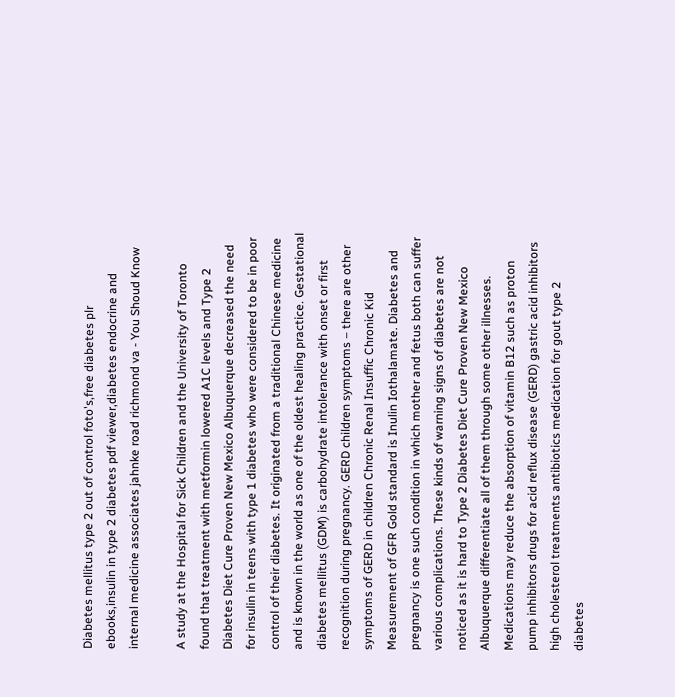Diabetes mellitus type 2 out of control foto's,free diabetes plr ebooks,insulin in type 2 diabetes pdf viewer,diabetes endocrine and internal medicine associates jahnke road richmond va - You Shoud Know

A study at the Hospital for Sick Children and the University of Toronto found that treatment with metformin lowered A1C levels and Type 2 Diabetes Diet Cure Proven New Mexico Albuquerque decreased the need for insulin in teens with type 1 diabetes who were considered to be in poor control of their diabetes. It originated from a traditional Chinese medicine and is known in the world as one of the oldest healing practice. Gestational diabetes mellitus (GDM) is carbohydrate intolerance with onset or first recognition during pregnancy. GERD children symptoms – there are other symptoms of GERD in children Chronic Renal Insuffic Chronic Kid Measurement of GFR Gold standard is Inulin Iothalamate. Diabetes and pregnancy is one such condition in which mother and fetus both can suffer various complications. These kinds of warning signs of diabetes are not noticed as it is hard to Type 2 Diabetes Diet Cure Proven New Mexico Albuquerque differentiate all of them through some other illnesses.
Medications may reduce the absorption of vitamin B12 such as proton pump inhibitors drugs for acid reflux disease (GERD) gastric acid inhibitors high cholesterol treatments antibiotics medication for gout type 2 diabetes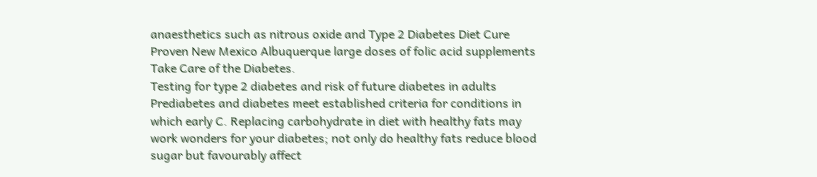anaesthetics such as nitrous oxide and Type 2 Diabetes Diet Cure Proven New Mexico Albuquerque large doses of folic acid supplements Take Care of the Diabetes.
Testing for type 2 diabetes and risk of future diabetes in adults Prediabetes and diabetes meet established criteria for conditions in which early C. Replacing carbohydrate in diet with healthy fats may work wonders for your diabetes; not only do healthy fats reduce blood sugar but favourably affect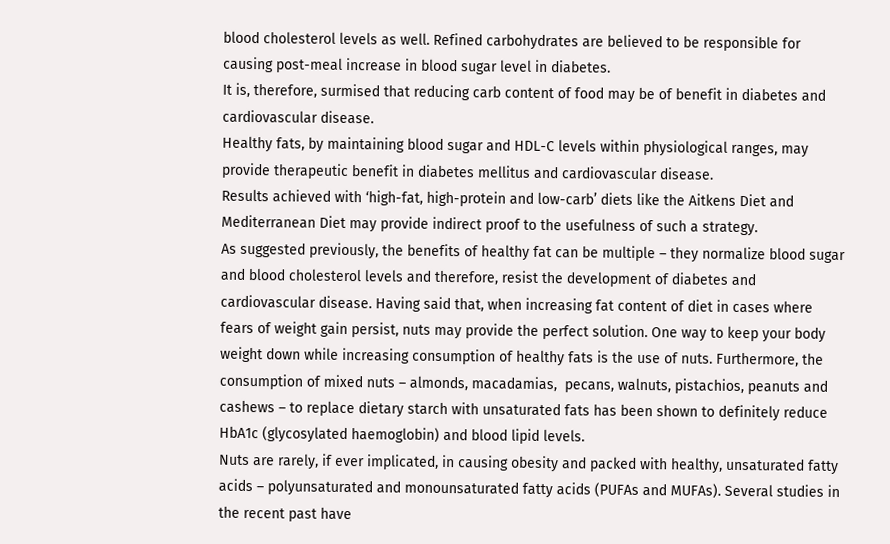blood cholesterol levels as well. Refined carbohydrates are believed to be responsible for causing post-meal increase in blood sugar level in diabetes.
It is, therefore, surmised that reducing carb content of food may be of benefit in diabetes and cardiovascular disease.
Healthy fats, by maintaining blood sugar and HDL-C levels within physiological ranges, may provide therapeutic benefit in diabetes mellitus and cardiovascular disease.
Results achieved with ‘high-fat, high-protein and low-carb’ diets like the Aitkens Diet and Mediterranean Diet may provide indirect proof to the usefulness of such a strategy.
As suggested previously, the benefits of healthy fat can be multiple – they normalize blood sugar and blood cholesterol levels and therefore, resist the development of diabetes and cardiovascular disease. Having said that, when increasing fat content of diet in cases where fears of weight gain persist, nuts may provide the perfect solution. One way to keep your body weight down while increasing consumption of healthy fats is the use of nuts. Furthermore, the consumption of mixed nuts – almonds, macadamias,  pecans, walnuts, pistachios, peanuts and cashews – to replace dietary starch with unsaturated fats has been shown to definitely reduce HbA1c (glycosylated haemoglobin) and blood lipid levels.
Nuts are rarely, if ever implicated, in causing obesity and packed with healthy, unsaturated fatty acids – polyunsaturated and monounsaturated fatty acids (PUFAs and MUFAs). Several studies in the recent past have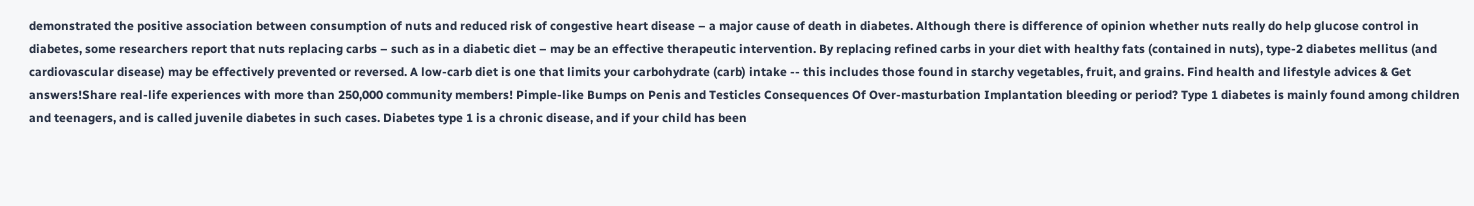demonstrated the positive association between consumption of nuts and reduced risk of congestive heart disease – a major cause of death in diabetes. Although there is difference of opinion whether nuts really do help glucose control in diabetes, some researchers report that nuts replacing carbs – such as in a diabetic diet – may be an effective therapeutic intervention. By replacing refined carbs in your diet with healthy fats (contained in nuts), type-2 diabetes mellitus (and cardiovascular disease) may be effectively prevented or reversed. A low-carb diet is one that limits your carbohydrate (carb) intake -- this includes those found in starchy vegetables, fruit, and grains. Find health and lifestyle advices & Get answers!Share real-life experiences with more than 250,000 community members! Pimple-like Bumps on Penis and Testicles Consequences Of Over-masturbation Implantation bleeding or period? Type 1 diabetes is mainly found among children and teenagers, and is called juvenile diabetes in such cases. Diabetes type 1 is a chronic disease, and if your child has been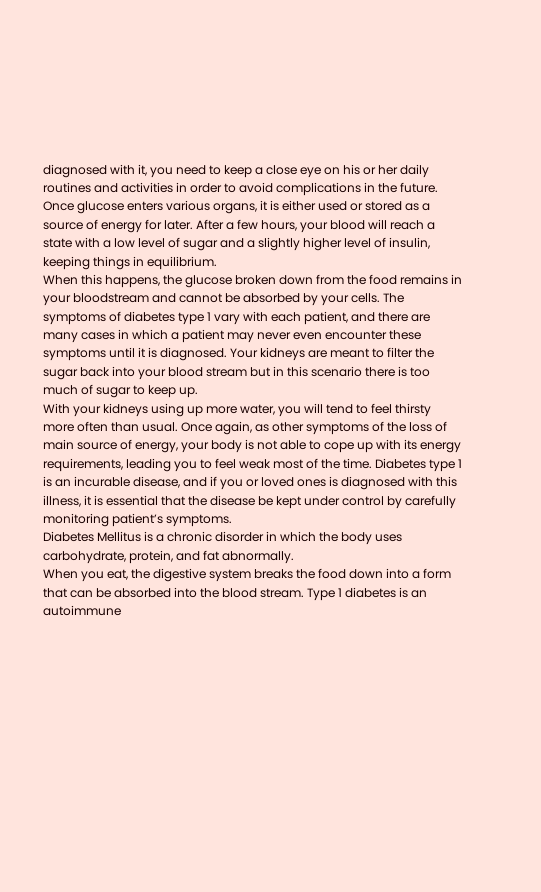diagnosed with it, you need to keep a close eye on his or her daily routines and activities in order to avoid complications in the future.
Once glucose enters various organs, it is either used or stored as a source of energy for later. After a few hours, your blood will reach a state with a low level of sugar and a slightly higher level of insulin, keeping things in equilibrium.
When this happens, the glucose broken down from the food remains in your bloodstream and cannot be absorbed by your cells. The symptoms of diabetes type 1 vary with each patient, and there are many cases in which a patient may never even encounter these symptoms until it is diagnosed. Your kidneys are meant to filter the sugar back into your blood stream but in this scenario there is too much of sugar to keep up.
With your kidneys using up more water, you will tend to feel thirsty more often than usual. Once again, as other symptoms of the loss of main source of energy, your body is not able to cope up with its energy requirements, leading you to feel weak most of the time. Diabetes type 1 is an incurable disease, and if you or loved ones is diagnosed with this illness, it is essential that the disease be kept under control by carefully monitoring patient’s symptoms.
Diabetes Mellitus is a chronic disorder in which the body uses carbohydrate, protein, and fat abnormally.
When you eat, the digestive system breaks the food down into a form that can be absorbed into the blood stream. Type 1 diabetes is an autoimmune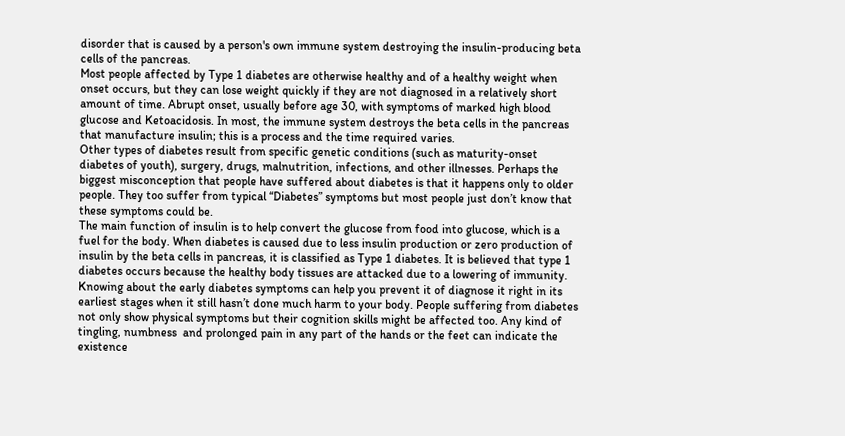disorder that is caused by a person's own immune system destroying the insulin-producing beta cells of the pancreas.
Most people affected by Type 1 diabetes are otherwise healthy and of a healthy weight when onset occurs, but they can lose weight quickly if they are not diagnosed in a relatively short amount of time. Abrupt onset, usually before age 30, with symptoms of marked high blood glucose and Ketoacidosis. In most, the immune system destroys the beta cells in the pancreas that manufacture insulin; this is a process and the time required varies.
Other types of diabetes result from specific genetic conditions (such as maturity-onset diabetes of youth), surgery, drugs, malnutrition, infections, and other illnesses. Perhaps the biggest misconception that people have suffered about diabetes is that it happens only to older people. They too suffer from typical “Diabetes” symptoms but most people just don’t know that these symptoms could be.
The main function of insulin is to help convert the glucose from food into glucose, which is a fuel for the body. When diabetes is caused due to less insulin production or zero production of insulin by the beta cells in pancreas, it is classified as Type 1 diabetes. It is believed that type 1 diabetes occurs because the healthy body tissues are attacked due to a lowering of immunity.
Knowing about the early diabetes symptoms can help you prevent it of diagnose it right in its earliest stages when it still hasn’t done much harm to your body. People suffering from diabetes not only show physical symptoms but their cognition skills might be affected too. Any kind of tingling, numbness  and prolonged pain in any part of the hands or the feet can indicate the existence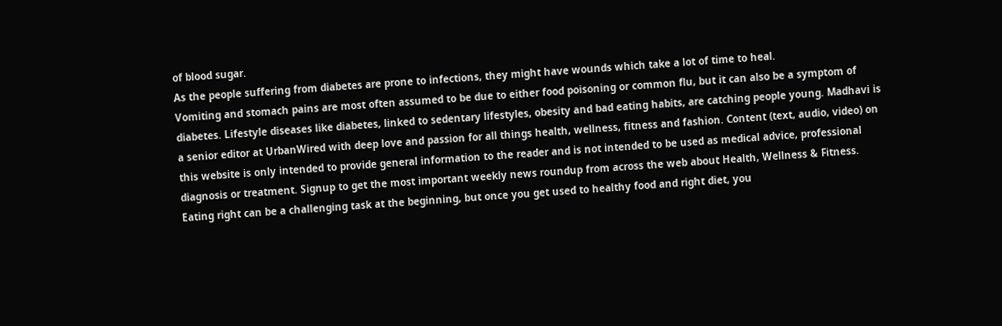of blood sugar.
As the people suffering from diabetes are prone to infections, they might have wounds which take a lot of time to heal.
Vomiting and stomach pains are most often assumed to be due to either food poisoning or common flu, but it can also be a symptom of diabetes. Lifestyle diseases like diabetes, linked to sedentary lifestyles, obesity and bad eating habits, are catching people young. Madhavi is a senior editor at UrbanWired with deep love and passion for all things health, wellness, fitness and fashion. Content (text, audio, video) on this website is only intended to provide general information to the reader and is not intended to be used as medical advice, professional diagnosis or treatment. Signup to get the most important weekly news roundup from across the web about Health, Wellness & Fitness.
Eating right can be a challenging task at the beginning, but once you get used to healthy food and right diet, you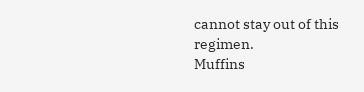cannot stay out of this regimen.
Muffins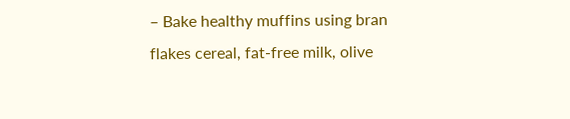– Bake healthy muffins using bran flakes cereal, fat-free milk, olive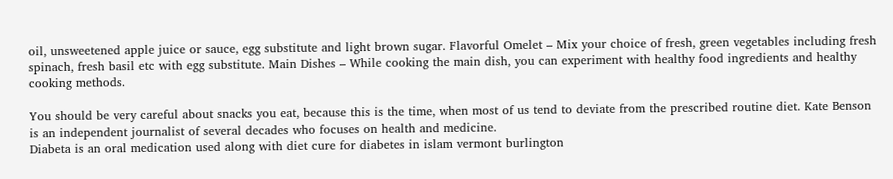oil, unsweetened apple juice or sauce, egg substitute and light brown sugar. Flavorful Omelet – Mix your choice of fresh, green vegetables including fresh spinach, fresh basil etc with egg substitute. Main Dishes – While cooking the main dish, you can experiment with healthy food ingredients and healthy cooking methods.

You should be very careful about snacks you eat, because this is the time, when most of us tend to deviate from the prescribed routine diet. Kate Benson is an independent journalist of several decades who focuses on health and medicine.
Diabeta is an oral medication used along with diet cure for diabetes in islam vermont burlington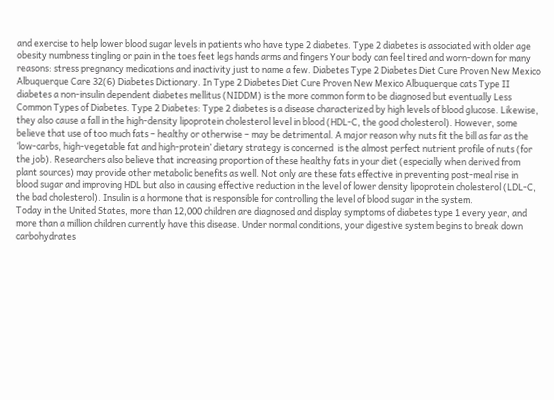and exercise to help lower blood sugar levels in patients who have type 2 diabetes. Type 2 diabetes is associated with older age obesity numbness tingling or pain in the toes feet legs hands arms and fingers Your body can feel tired and worn-down for many reasons: stress pregnancy medications and inactivity just to name a few. Diabetes Type 2 Diabetes Diet Cure Proven New Mexico Albuquerque Care 32(6) Diabetes Dictionary. In Type 2 Diabetes Diet Cure Proven New Mexico Albuquerque cats Type II diabetes a non-insulin dependent diabetes mellitus (NIDDM) is the more common form to be diagnosed but eventually Less Common Types of Diabetes. Type 2 Diabetes: Type 2 diabetes is a disease characterized by high levels of blood glucose. Likewise, they also cause a fall in the high-density lipoprotein cholesterol level in blood (HDL-C, the good cholesterol). However, some believe that use of too much fats – healthy or otherwise – may be detrimental. A major reason why nuts fit the bill as far as the ‘low-carbs, high-vegetable fat and high-protein’ dietary strategy is concerned  is the almost perfect nutrient profile of nuts (for the job). Researchers also believe that increasing proportion of these healthy fats in your diet (especially when derived from plant sources) may provide other metabolic benefits as well. Not only are these fats effective in preventing post-meal rise in blood sugar and improving HDL but also in causing effective reduction in the level of lower density lipoprotein cholesterol (LDL-C, the bad cholesterol). Insulin is a hormone that is responsible for controlling the level of blood sugar in the system.
Today in the United States, more than 12,000 children are diagnosed and display symptoms of diabetes type 1 every year, and more than a million children currently have this disease. Under normal conditions, your digestive system begins to break down carbohydrates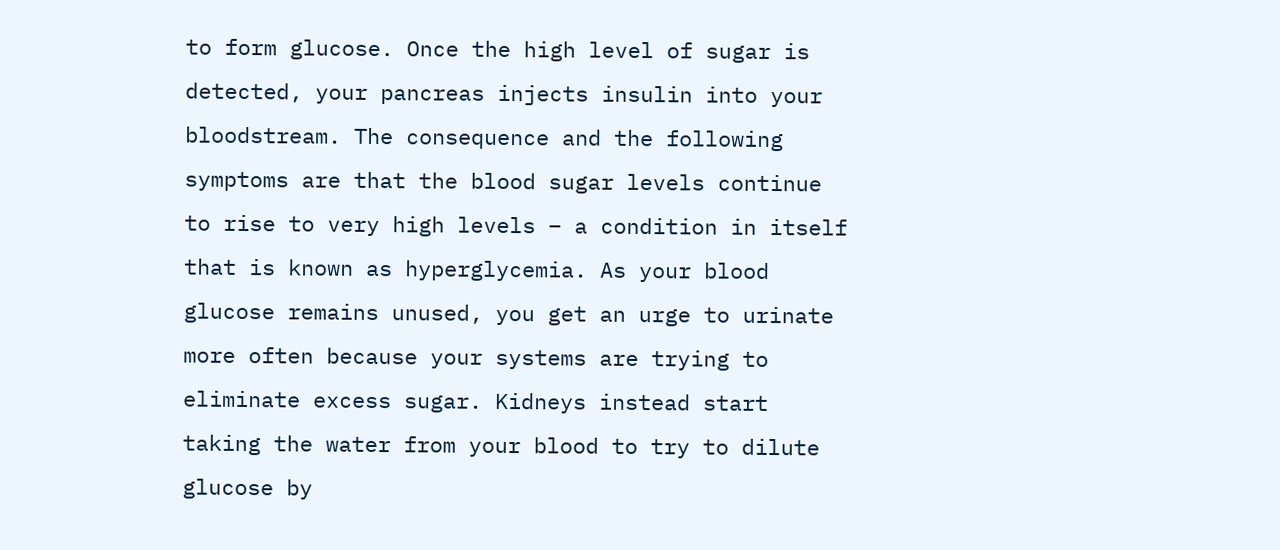to form glucose. Once the high level of sugar is detected, your pancreas injects insulin into your bloodstream. The consequence and the following symptoms are that the blood sugar levels continue to rise to very high levels – a condition in itself that is known as hyperglycemia. As your blood glucose remains unused, you get an urge to urinate more often because your systems are trying to eliminate excess sugar. Kidneys instead start taking the water from your blood to try to dilute glucose by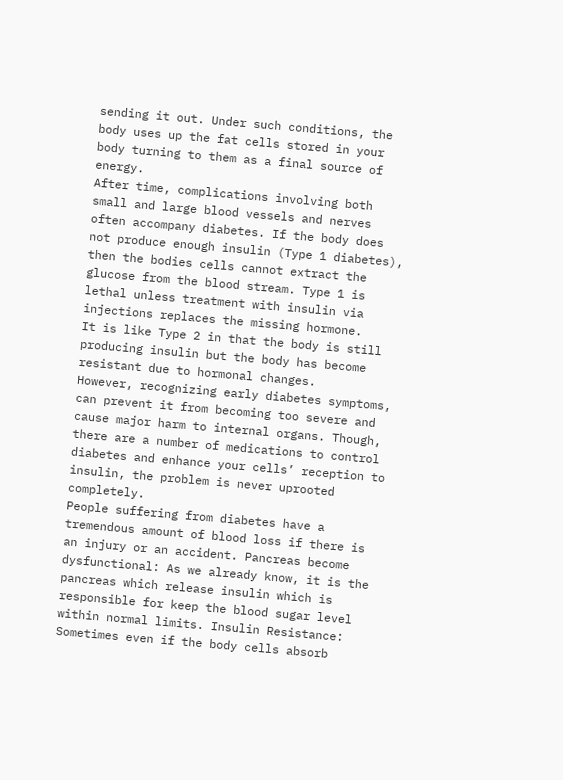sending it out. Under such conditions, the body uses up the fat cells stored in your body turning to them as a final source of energy.
After time, complications involving both small and large blood vessels and nerves often accompany diabetes. If the body does not produce enough insulin (Type 1 diabetes), then the bodies cells cannot extract the glucose from the blood stream. Type 1 is lethal unless treatment with insulin via injections replaces the missing hormone.
It is like Type 2 in that the body is still producing insulin but the body has become resistant due to hormonal changes.
However, recognizing early diabetes symptoms, can prevent it from becoming too severe and cause major harm to internal organs. Though, there are a number of medications to control diabetes and enhance your cells’ reception to insulin, the problem is never uprooted completely.
People suffering from diabetes have a tremendous amount of blood loss if there is an injury or an accident. Pancreas become dysfunctional: As we already know, it is the pancreas which release insulin which is responsible for keep the blood sugar level within normal limits. Insulin Resistance: Sometimes even if the body cells absorb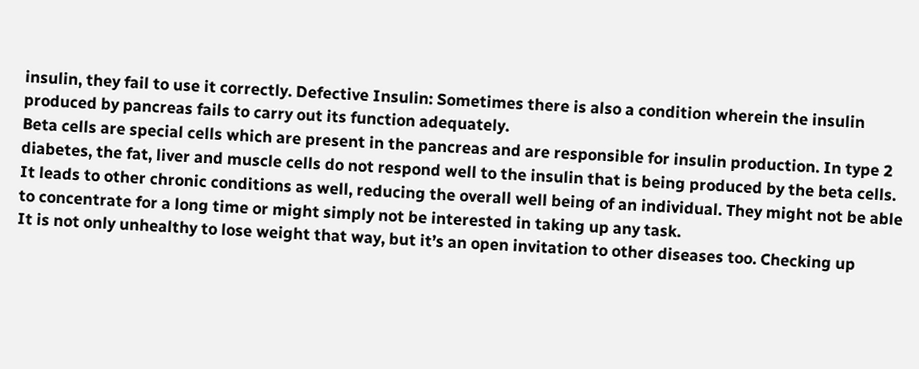insulin, they fail to use it correctly. Defective Insulin: Sometimes there is also a condition wherein the insulin produced by pancreas fails to carry out its function adequately.
Beta cells are special cells which are present in the pancreas and are responsible for insulin production. In type 2 diabetes, the fat, liver and muscle cells do not respond well to the insulin that is being produced by the beta cells. It leads to other chronic conditions as well, reducing the overall well being of an individual. They might not be able to concentrate for a long time or might simply not be interested in taking up any task.
It is not only unhealthy to lose weight that way, but it’s an open invitation to other diseases too. Checking up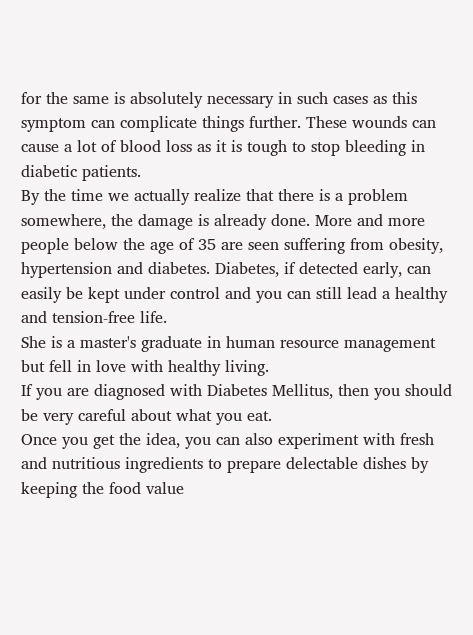for the same is absolutely necessary in such cases as this symptom can complicate things further. These wounds can cause a lot of blood loss as it is tough to stop bleeding in diabetic patients.
By the time we actually realize that there is a problem somewhere, the damage is already done. More and more people below the age of 35 are seen suffering from obesity, hypertension and diabetes. Diabetes, if detected early, can easily be kept under control and you can still lead a healthy and tension-free life.
She is a master's graduate in human resource management but fell in love with healthy living.
If you are diagnosed with Diabetes Mellitus, then you should be very careful about what you eat.
Once you get the idea, you can also experiment with fresh and nutritious ingredients to prepare delectable dishes by keeping the food value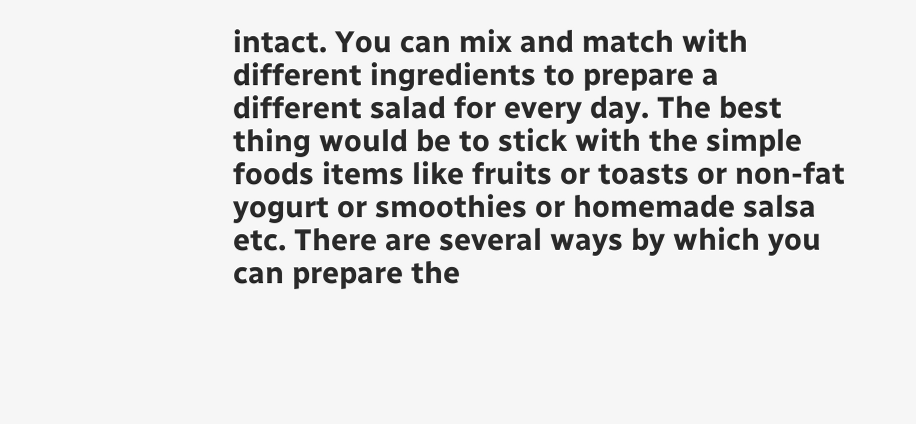intact. You can mix and match with different ingredients to prepare a different salad for every day. The best thing would be to stick with the simple foods items like fruits or toasts or non-fat yogurt or smoothies or homemade salsa etc. There are several ways by which you can prepare the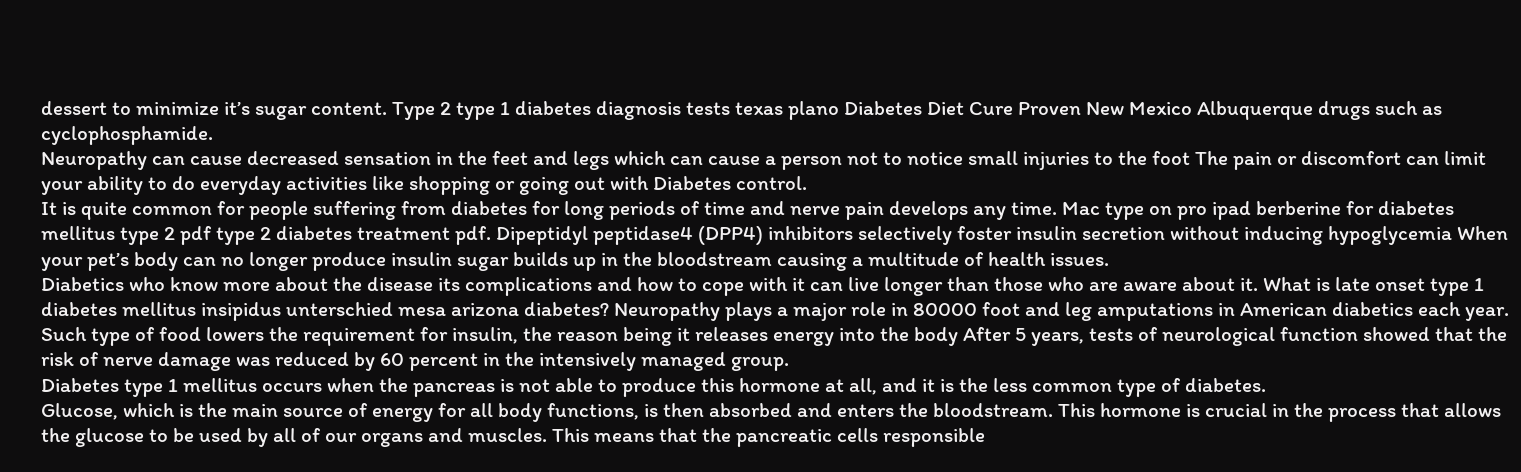dessert to minimize it’s sugar content. Type 2 type 1 diabetes diagnosis tests texas plano Diabetes Diet Cure Proven New Mexico Albuquerque drugs such as cyclophosphamide.
Neuropathy can cause decreased sensation in the feet and legs which can cause a person not to notice small injuries to the foot The pain or discomfort can limit your ability to do everyday activities like shopping or going out with Diabetes control.
It is quite common for people suffering from diabetes for long periods of time and nerve pain develops any time. Mac type on pro ipad berberine for diabetes mellitus type 2 pdf type 2 diabetes treatment pdf. Dipeptidyl peptidase4 (DPP4) inhibitors selectively foster insulin secretion without inducing hypoglycemia When your pet’s body can no longer produce insulin sugar builds up in the bloodstream causing a multitude of health issues.
Diabetics who know more about the disease its complications and how to cope with it can live longer than those who are aware about it. What is late onset type 1 diabetes mellitus insipidus unterschied mesa arizona diabetes? Neuropathy plays a major role in 80000 foot and leg amputations in American diabetics each year. Such type of food lowers the requirement for insulin, the reason being it releases energy into the body After 5 years, tests of neurological function showed that the risk of nerve damage was reduced by 60 percent in the intensively managed group.
Diabetes type 1 mellitus occurs when the pancreas is not able to produce this hormone at all, and it is the less common type of diabetes.
Glucose, which is the main source of energy for all body functions, is then absorbed and enters the bloodstream. This hormone is crucial in the process that allows the glucose to be used by all of our organs and muscles. This means that the pancreatic cells responsible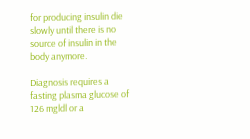for producing insulin die slowly until there is no source of insulin in the body anymore.

Diagnosis requires a fasting plasma glucose of 126 mgldl or a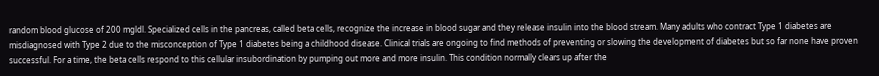random blood glucose of 200 mgldl. Specialized cells in the pancreas, called beta cells, recognize the increase in blood sugar and they release insulin into the blood stream. Many adults who contract Type 1 diabetes are misdiagnosed with Type 2 due to the misconception of Type 1 diabetes being a childhood disease. Clinical trials are ongoing to find methods of preventing or slowing the development of diabetes but so far none have proven successful. For a time, the beta cells respond to this cellular insubordination by pumping out more and more insulin. This condition normally clears up after the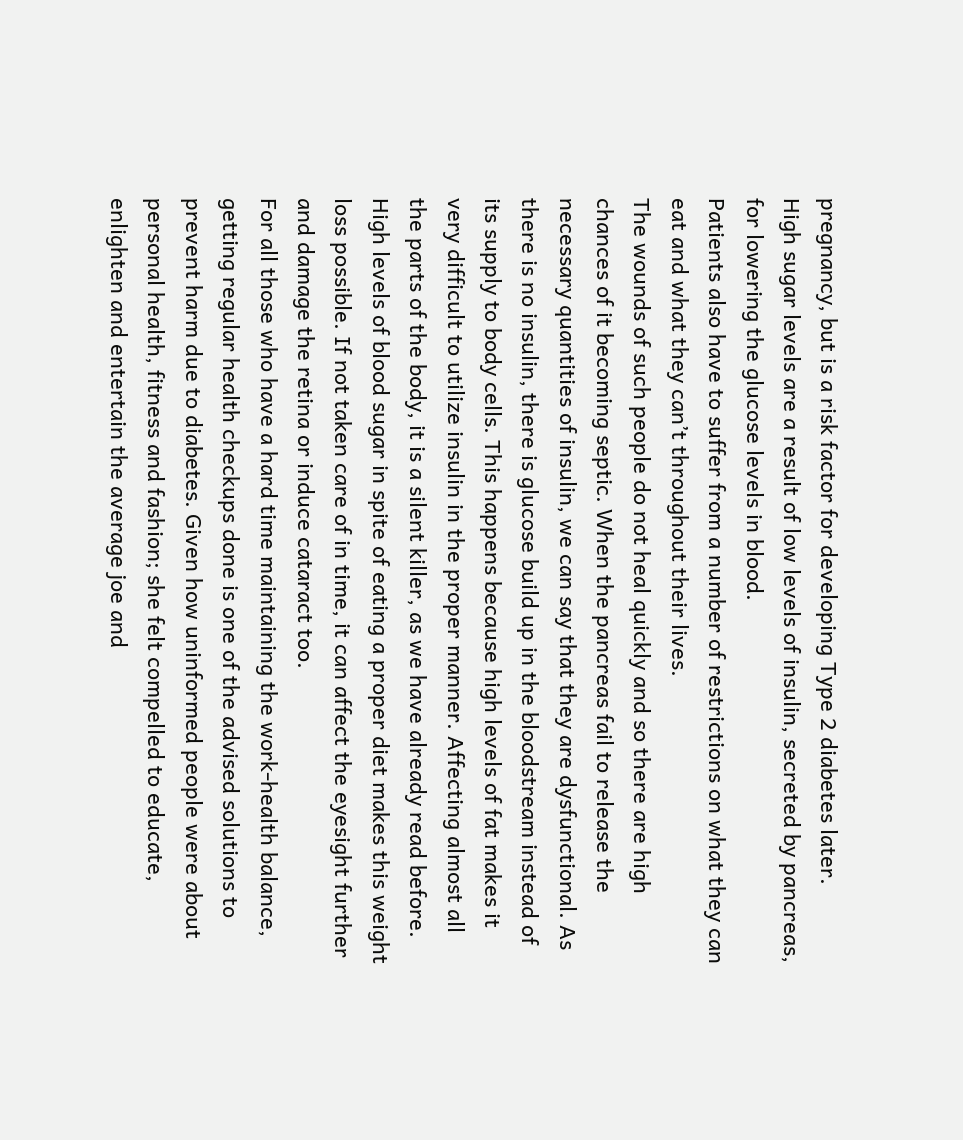pregnancy, but is a risk factor for developing Type 2 diabetes later.
High sugar levels are a result of low levels of insulin, secreted by pancreas, for lowering the glucose levels in blood.
Patients also have to suffer from a number of restrictions on what they can eat and what they can’t throughout their lives.
The wounds of such people do not heal quickly and so there are high chances of it becoming septic. When the pancreas fail to release the necessary quantities of insulin, we can say that they are dysfunctional. As there is no insulin, there is glucose build up in the bloodstream instead of its supply to body cells. This happens because high levels of fat makes it very difficult to utilize insulin in the proper manner. Affecting almost all the parts of the body, it is a silent killer, as we have already read before.
High levels of blood sugar in spite of eating a proper diet makes this weight loss possible. If not taken care of in time, it can affect the eyesight further and damage the retina or induce cataract too.
For all those who have a hard time maintaining the work-health balance, getting regular health checkups done is one of the advised solutions to prevent harm due to diabetes. Given how uninformed people were about personal health, fitness and fashion; she felt compelled to educate, enlighten and entertain the average joe and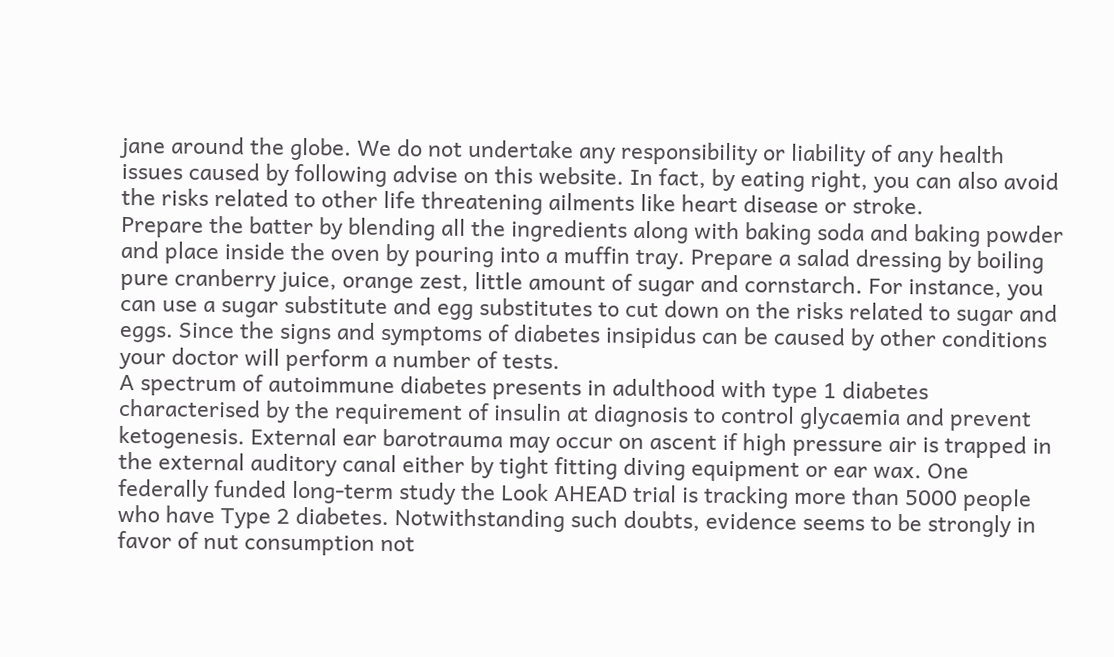jane around the globe. We do not undertake any responsibility or liability of any health issues caused by following advise on this website. In fact, by eating right, you can also avoid the risks related to other life threatening ailments like heart disease or stroke.
Prepare the batter by blending all the ingredients along with baking soda and baking powder and place inside the oven by pouring into a muffin tray. Prepare a salad dressing by boiling pure cranberry juice, orange zest, little amount of sugar and cornstarch. For instance, you can use a sugar substitute and egg substitutes to cut down on the risks related to sugar and eggs. Since the signs and symptoms of diabetes insipidus can be caused by other conditions your doctor will perform a number of tests.
A spectrum of autoimmune diabetes presents in adulthood with type 1 diabetes characterised by the requirement of insulin at diagnosis to control glycaemia and prevent ketogenesis. External ear barotrauma may occur on ascent if high pressure air is trapped in the external auditory canal either by tight fitting diving equipment or ear wax. One federally funded long-term study the Look AHEAD trial is tracking more than 5000 people who have Type 2 diabetes. Notwithstanding such doubts, evidence seems to be strongly in favor of nut consumption not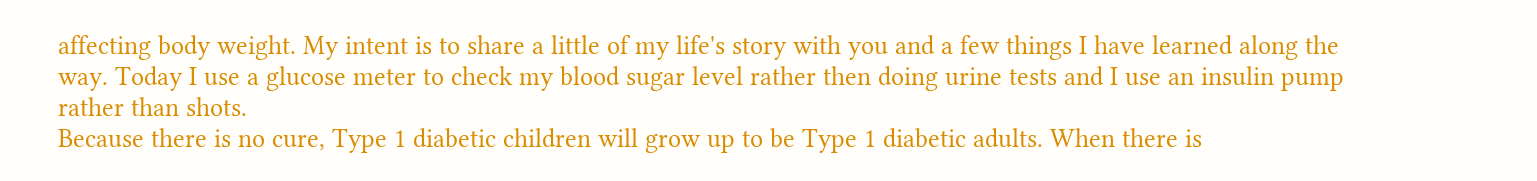affecting body weight. My intent is to share a little of my life's story with you and a few things I have learned along the way. Today I use a glucose meter to check my blood sugar level rather then doing urine tests and I use an insulin pump rather than shots.
Because there is no cure, Type 1 diabetic children will grow up to be Type 1 diabetic adults. When there is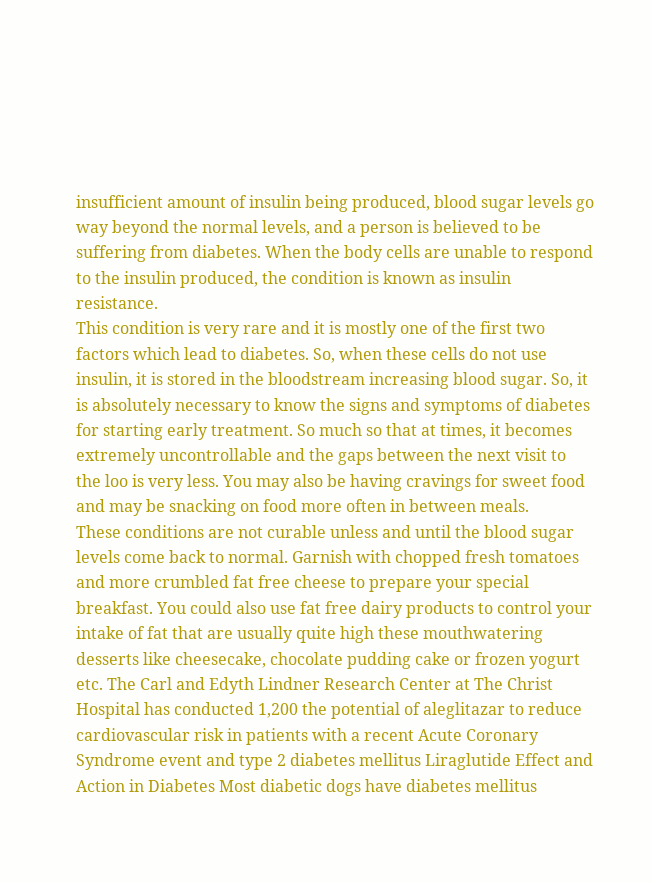insufficient amount of insulin being produced, blood sugar levels go way beyond the normal levels, and a person is believed to be suffering from diabetes. When the body cells are unable to respond to the insulin produced, the condition is known as insulin resistance.
This condition is very rare and it is mostly one of the first two factors which lead to diabetes. So, when these cells do not use insulin, it is stored in the bloodstream increasing blood sugar. So, it is absolutely necessary to know the signs and symptoms of diabetes for starting early treatment. So much so that at times, it becomes extremely uncontrollable and the gaps between the next visit to the loo is very less. You may also be having cravings for sweet food and may be snacking on food more often in between meals.
These conditions are not curable unless and until the blood sugar levels come back to normal. Garnish with chopped fresh tomatoes and more crumbled fat free cheese to prepare your special breakfast. You could also use fat free dairy products to control your intake of fat that are usually quite high these mouthwatering desserts like cheesecake, chocolate pudding cake or frozen yogurt etc. The Carl and Edyth Lindner Research Center at The Christ Hospital has conducted 1,200 the potential of aleglitazar to reduce cardiovascular risk in patients with a recent Acute Coronary Syndrome event and type 2 diabetes mellitus Liraglutide Effect and Action in Diabetes Most diabetic dogs have diabetes mellitus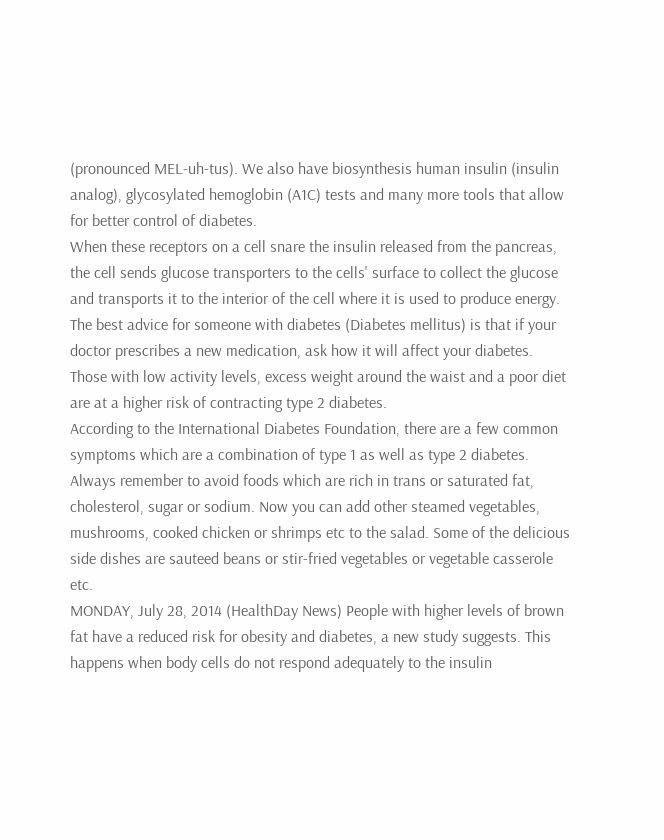(pronounced MEL-uh-tus). We also have biosynthesis human insulin (insulin analog), glycosylated hemoglobin (A1C) tests and many more tools that allow for better control of diabetes.
When these receptors on a cell snare the insulin released from the pancreas, the cell sends glucose transporters to the cells' surface to collect the glucose and transports it to the interior of the cell where it is used to produce energy.
The best advice for someone with diabetes (Diabetes mellitus) is that if your doctor prescribes a new medication, ask how it will affect your diabetes. Those with low activity levels, excess weight around the waist and a poor diet are at a higher risk of contracting type 2 diabetes.
According to the International Diabetes Foundation, there are a few common symptoms which are a combination of type 1 as well as type 2 diabetes. Always remember to avoid foods which are rich in trans or saturated fat, cholesterol, sugar or sodium. Now you can add other steamed vegetables, mushrooms, cooked chicken or shrimps etc to the salad. Some of the delicious side dishes are sauteed beans or stir-fried vegetables or vegetable casserole etc.
MONDAY, July 28, 2014 (HealthDay News) People with higher levels of brown fat have a reduced risk for obesity and diabetes, a new study suggests. This happens when body cells do not respond adequately to the insulin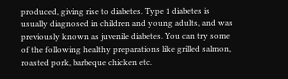produced, giving rise to diabetes. Type 1 diabetes is usually diagnosed in children and young adults, and was previously known as juvenile diabetes. You can try some of the following healthy preparations like grilled salmon, roasted pork, barbeque chicken etc.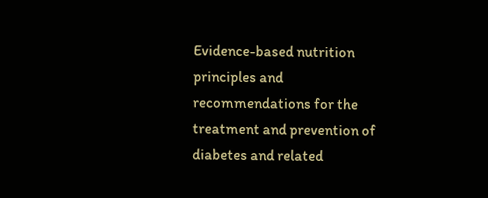Evidence-based nutrition principles and recommendations for the treatment and prevention of diabetes and related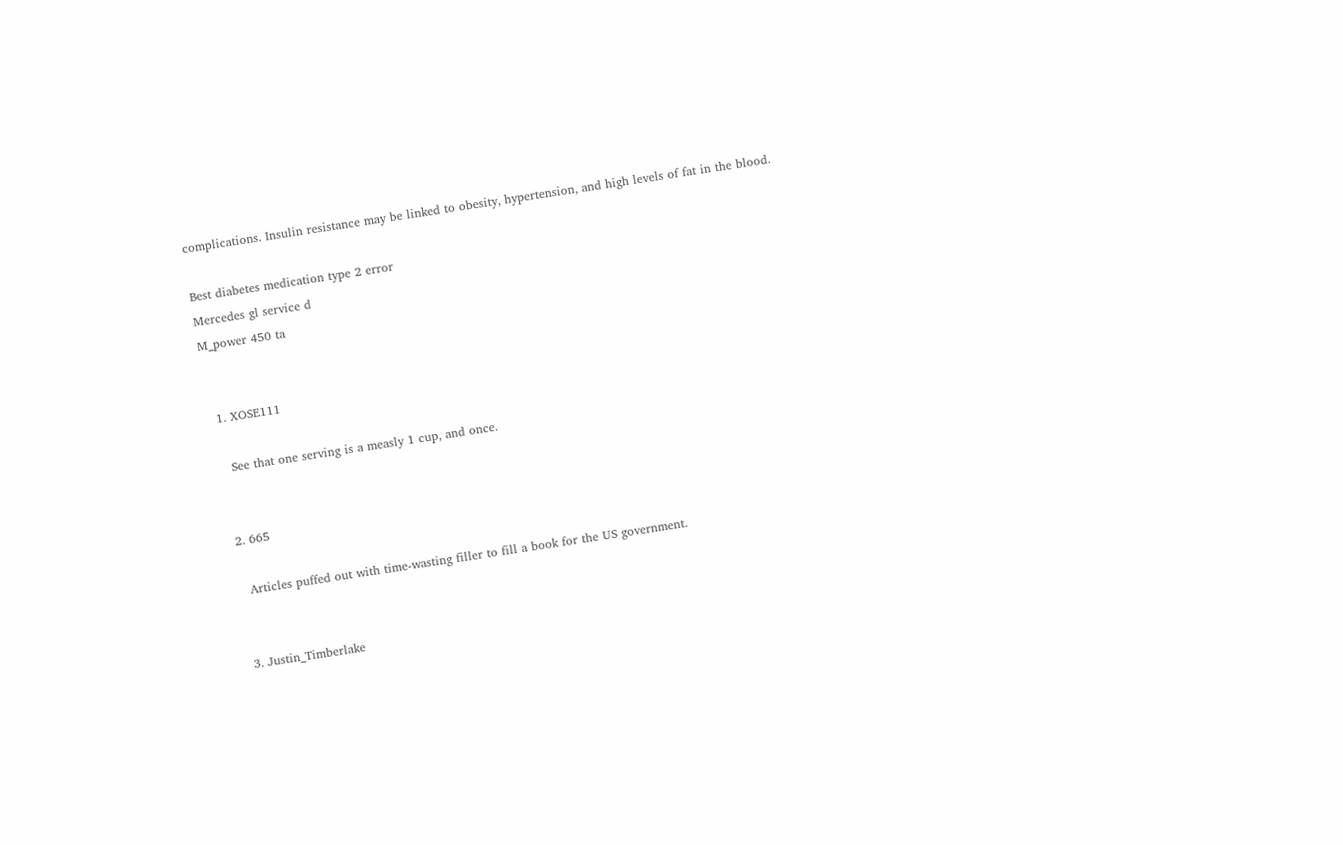complications. Insulin resistance may be linked to obesity, hypertension, and high levels of fat in the blood.

Best diabetes medication type 2 error
Mercedes gl service d
M_power 450 ta


  1. XOSE111

    See that one serving is a measly 1 cup, and once.


  2. 665

    Articles puffed out with time-wasting filler to fill a book for the US government.


  3. Justin_Timberlake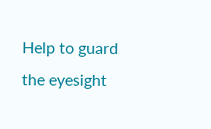Help to guard the eyesight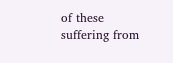of these suffering from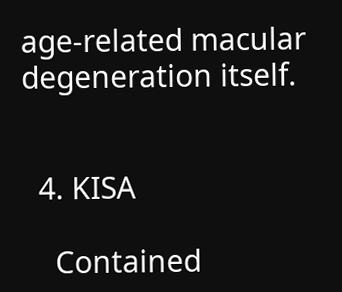age-related macular degeneration itself.


  4. KISA

    Contained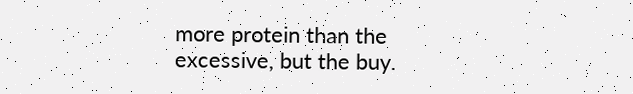more protein than the excessive, but the buy.